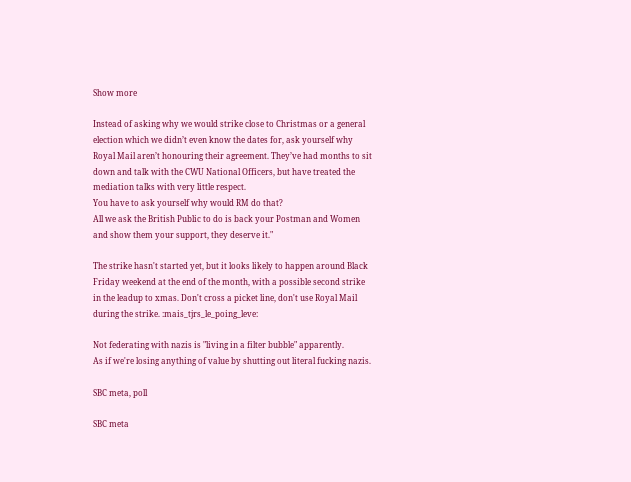Show more

Instead of asking why we would strike close to Christmas or a general election which we didn’t even know the dates for, ask yourself why Royal Mail aren’t honouring their agreement. They’ve had months to sit down and talk with the CWU National Officers, but have treated the mediation talks with very little respect.
You have to ask yourself why would RM do that?
All we ask the British Public to do is back your Postman and Women and show them your support, they deserve it."

The strike hasn't started yet, but it looks likely to happen around Black Friday weekend at the end of the month, with a possible second strike in the leadup to xmas. Don't cross a picket line, don't use Royal Mail during the strike. :mais_tjrs_le_poing_leve:

Not federating with nazis is "living in a filter bubble" apparently.
As if we're losing anything of value by shutting out literal fucking nazis.

SBC meta, poll

SBC meta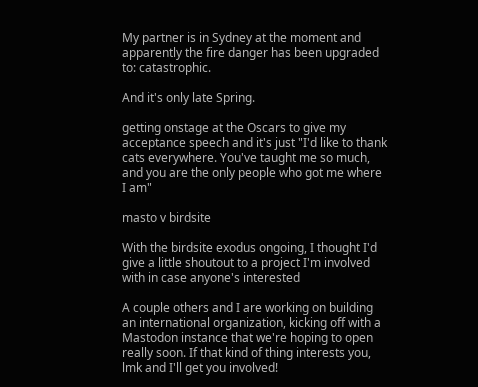My partner is in Sydney at the moment and apparently the fire danger has been upgraded to: catastrophic.

And it's only late Spring.

getting onstage at the Oscars to give my acceptance speech and it's just "I'd like to thank cats everywhere. You've taught me so much, and you are the only people who got me where I am"

masto v birdsite

With the birdsite exodus ongoing, I thought I'd give a little shoutout to a project I'm involved with in case anyone's interested

A couple others and I are working on building an international organization, kicking off with a Mastodon instance that we're hoping to open really soon. If that kind of thing interests you, lmk and I'll get you involved!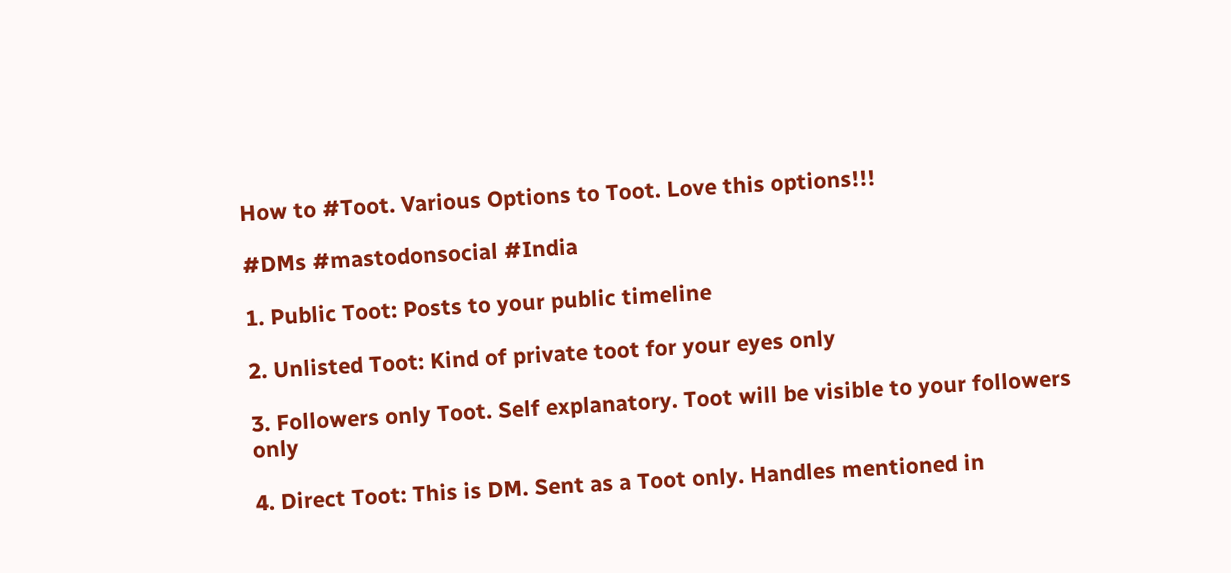How to #Toot. Various Options to Toot. Love this options!!!

#DMs #mastodonsocial #India

1. Public Toot: Posts to your public timeline

2. Unlisted Toot: Kind of private toot for your eyes only

3. Followers only Toot. Self explanatory. Toot will be visible to your followers only

4. Direct Toot: This is DM. Sent as a Toot only. Handles mentioned in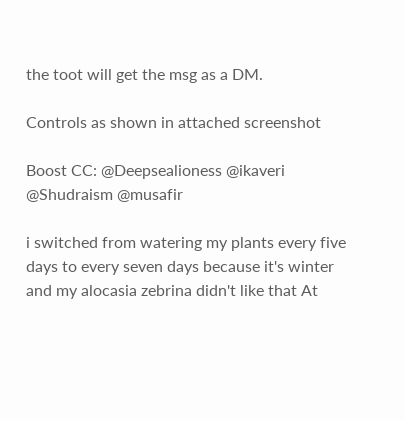the toot will get the msg as a DM.

Controls as shown in attached screenshot

Boost CC: @Deepsealioness @ikaveri @Shudraism @musafir

i switched from watering my plants every five days to every seven days because it's winter and my alocasia zebrina didn't like that At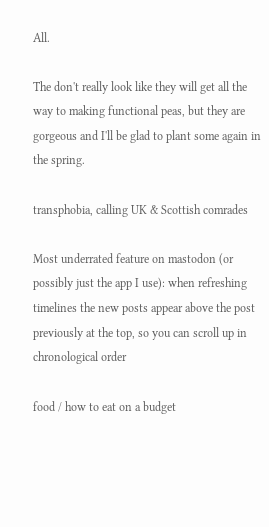All.

The don't really look like they will get all the way to making functional peas, but they are gorgeous and I'll be glad to plant some again in the spring.

transphobia, calling UK & Scottish comrades

Most underrated feature on mastodon (or possibly just the app I use): when refreshing timelines the new posts appear above the post previously at the top, so you can scroll up in chronological order

food / how to eat on a budget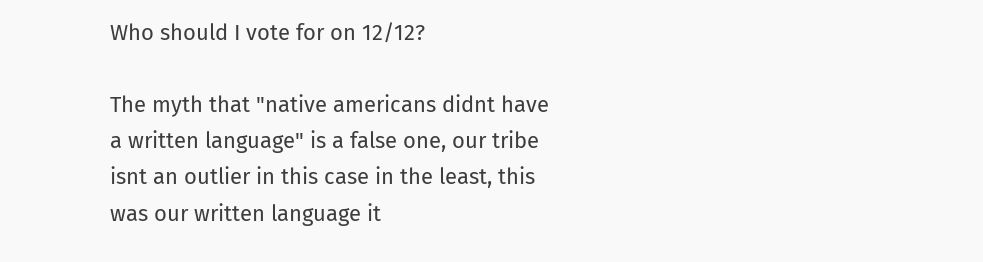Who should I vote for on 12/12?

The myth that "native americans didnt have a written language" is a false one, our tribe isnt an outlier in this case in the least, this was our written language it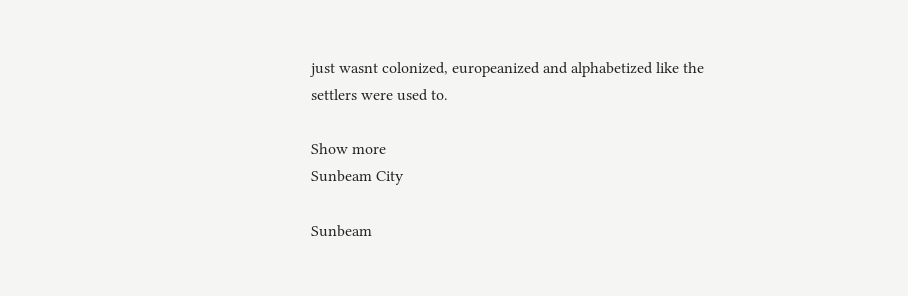just wasnt colonized, europeanized and alphabetized like the settlers were used to.

Show more
Sunbeam City

Sunbeam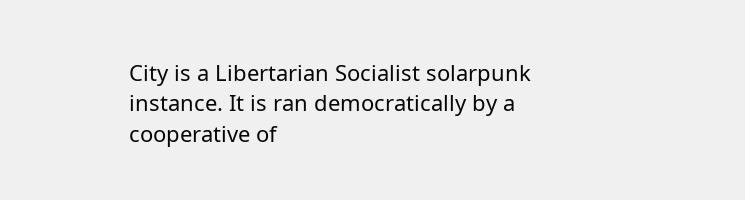City is a Libertarian Socialist solarpunk instance. It is ran democratically by a cooperative of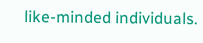like-minded individuals.